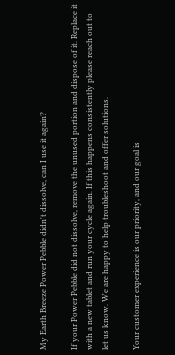My Earth Breeze Power Pebble didn't dissolve, can I use it again?

If your Power Pebble did not dissolve, remove the unused portion and dispose of it. Replace it with a new tablet and run your cycle again. If this happens consistently please reach out to let us know. We are happy to help troubleshoot and offer solutions.

Your customer experience is our priority, and our goal is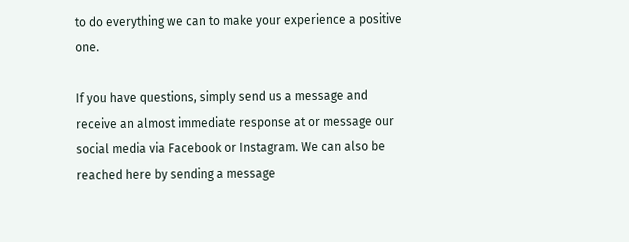to do everything we can to make your experience a positive one.

If you have questions, simply send us a message and receive an almost immediate response at or message our social media via Facebook or Instagram. We can also be reached here by sending a message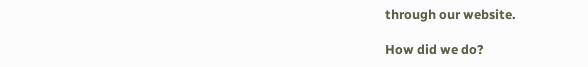through our website.

How did we do?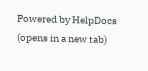Powered by HelpDocs (opens in a new tab)